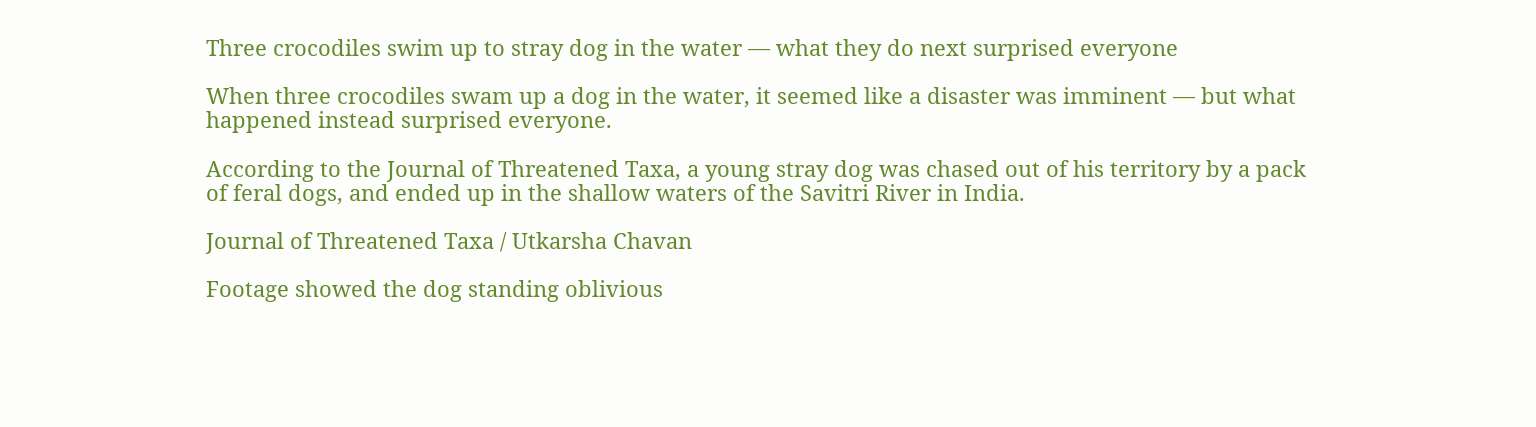Three crocodiles swim up to stray dog in the water — what they do next surprised everyone

When three crocodiles swam up a dog in the water, it seemed like a disaster was imminent — but what happened instead surprised everyone.

According to the Journal of Threatened Taxa, a young stray dog was chased out of his territory by a pack of feral dogs, and ended up in the shallow waters of the Savitri River in India.

Journal of Threatened Taxa / Utkarsha Chavan

Footage showed the dog standing oblivious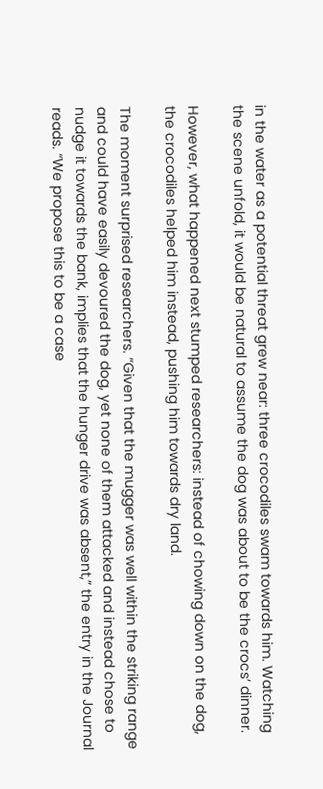in the water as a potential threat grew near: three crocodiles swam towards him. Watching the scene unfold, it would be natural to assume the dog was about to be the crocs’ dinner.

However, what happened next stumped researchers: instead of chowing down on the dog, the crocodiles helped him instead, pushing him towards dry land.

The moment surprised researchers. “Given that the mugger was well within the striking range and could have easily devoured the dog, yet none of them attacked and instead chose to nudge it towards the bank, implies that the hunger drive was absent,” the entry in the Journal reads. “We propose this to be a case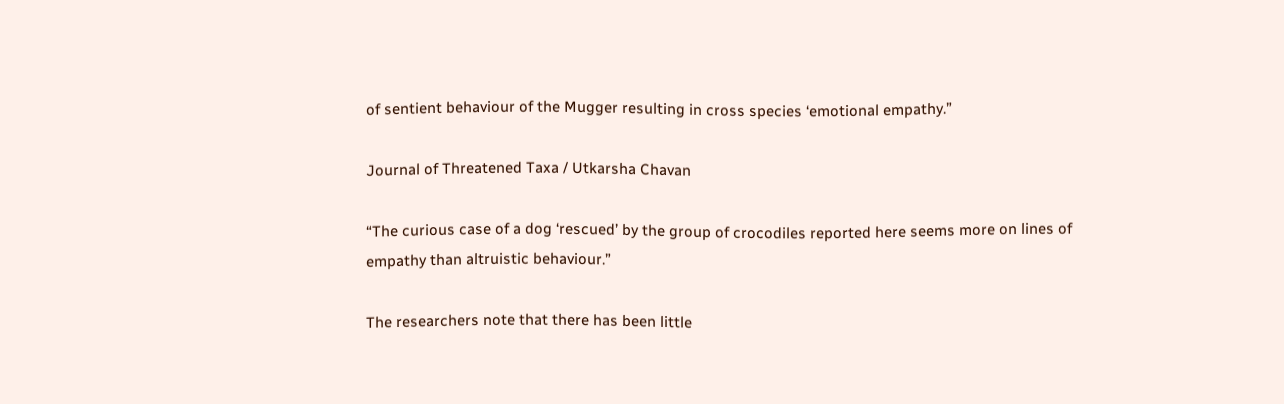of sentient behaviour of the Mugger resulting in cross species ‘emotional empathy.”

Journal of Threatened Taxa / Utkarsha Chavan

“The curious case of a dog ‘rescued’ by the group of crocodiles reported here seems more on lines of empathy than altruistic behaviour.”

The researchers note that there has been little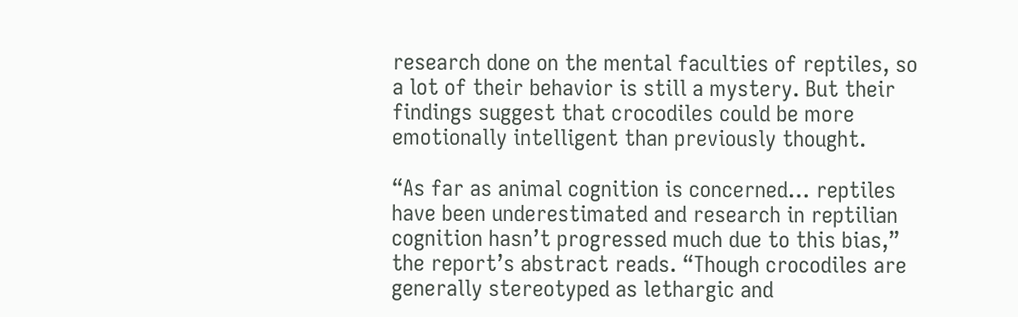research done on the mental faculties of reptiles, so a lot of their behavior is still a mystery. But their findings suggest that crocodiles could be more emotionally intelligent than previously thought.

“As far as animal cognition is concerned… reptiles have been underestimated and research in reptilian cognition hasn’t progressed much due to this bias,” the report’s abstract reads. “Though crocodiles are generally stereotyped as lethargic and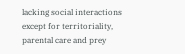lacking social interactions except for territoriality, parental care and prey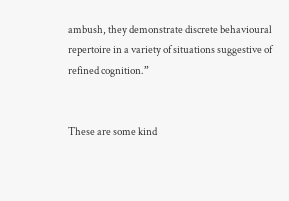ambush, they demonstrate discrete behavioural repertoire in a variety of situations suggestive of refined cognition.”


These are some kind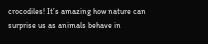crocodiles! It’s amazing how nature can surprise us as animals behave in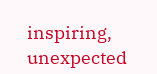inspiring, unexpected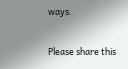ways.

Please share this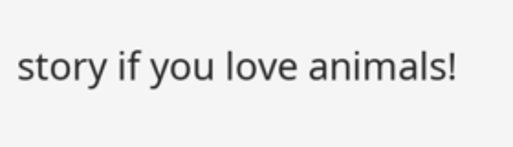story if you love animals!